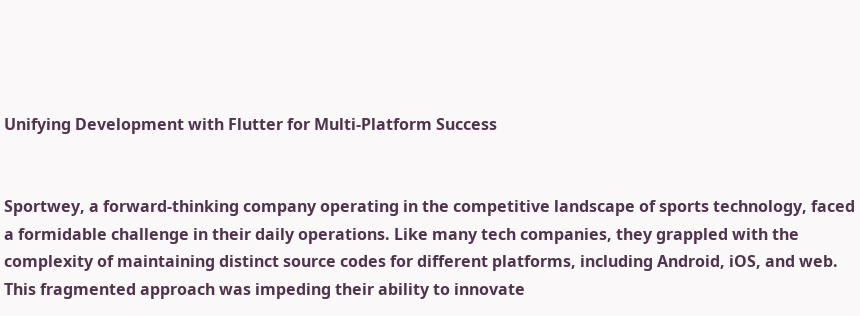Unifying Development with Flutter for Multi-Platform Success


Sportwey, a forward-thinking company operating in the competitive landscape of sports technology, faced a formidable challenge in their daily operations. Like many tech companies, they grappled with the complexity of maintaining distinct source codes for different platforms, including Android, iOS, and web. This fragmented approach was impeding their ability to innovate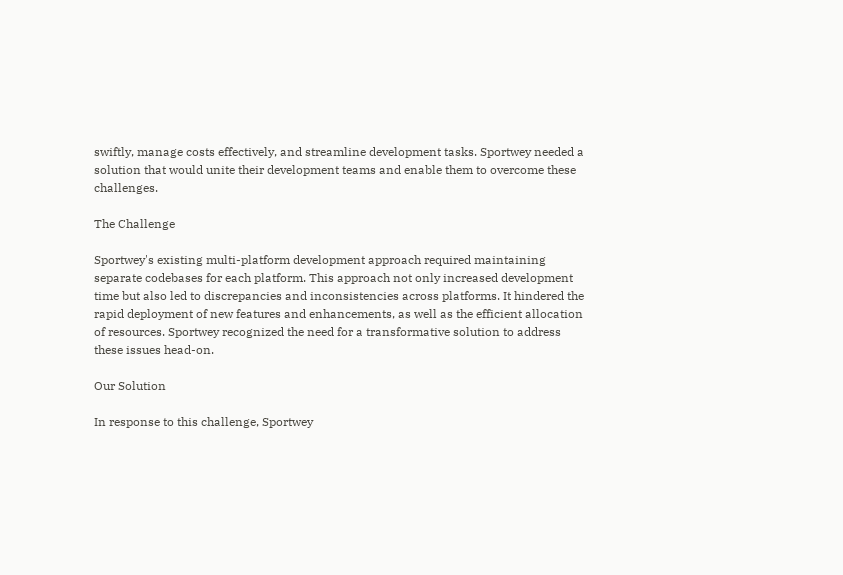swiftly, manage costs effectively, and streamline development tasks. Sportwey needed a solution that would unite their development teams and enable them to overcome these challenges.

The Challenge

Sportwey's existing multi-platform development approach required maintaining separate codebases for each platform. This approach not only increased development time but also led to discrepancies and inconsistencies across platforms. It hindered the rapid deployment of new features and enhancements, as well as the efficient allocation of resources. Sportwey recognized the need for a transformative solution to address these issues head-on.

Our Solution

In response to this challenge, Sportwey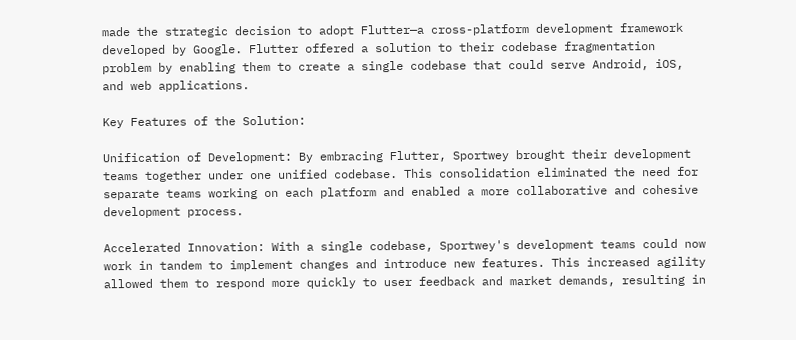made the strategic decision to adopt Flutter—a cross-platform development framework developed by Google. Flutter offered a solution to their codebase fragmentation problem by enabling them to create a single codebase that could serve Android, iOS, and web applications.

Key Features of the Solution:

Unification of Development: By embracing Flutter, Sportwey brought their development teams together under one unified codebase. This consolidation eliminated the need for separate teams working on each platform and enabled a more collaborative and cohesive development process.

Accelerated Innovation: With a single codebase, Sportwey's development teams could now work in tandem to implement changes and introduce new features. This increased agility allowed them to respond more quickly to user feedback and market demands, resulting in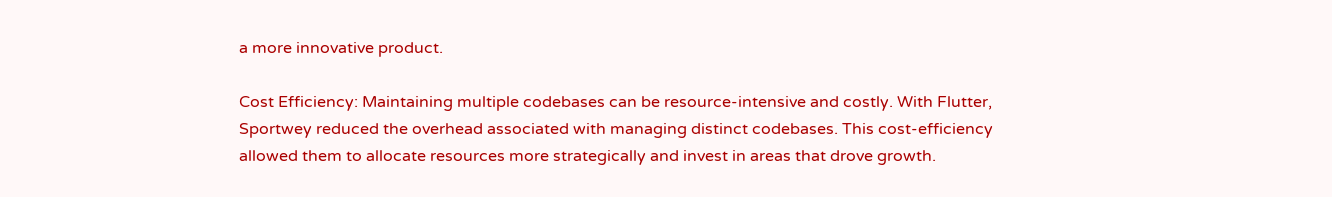a more innovative product.

Cost Efficiency: Maintaining multiple codebases can be resource-intensive and costly. With Flutter, Sportwey reduced the overhead associated with managing distinct codebases. This cost-efficiency allowed them to allocate resources more strategically and invest in areas that drove growth.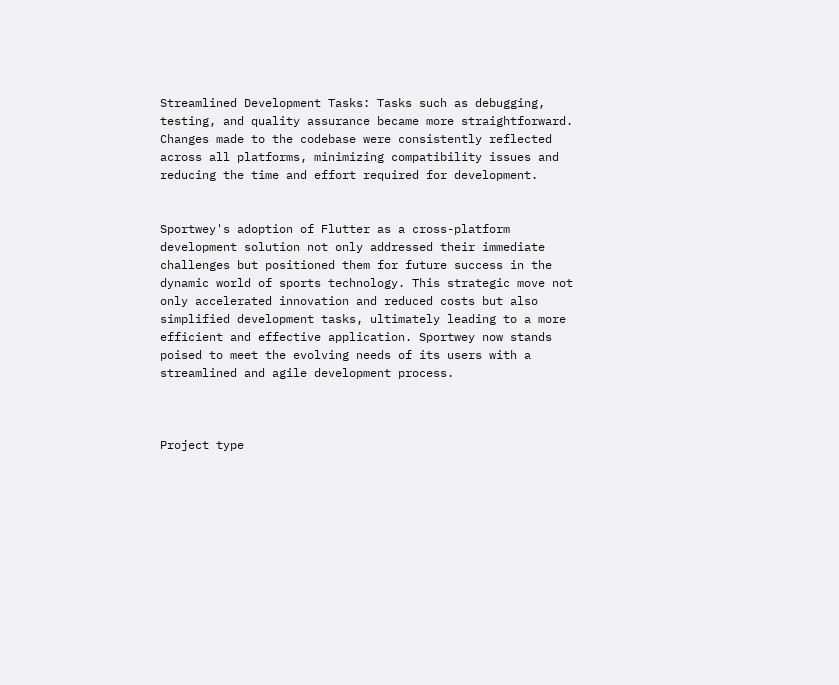Streamlined Development Tasks: Tasks such as debugging, testing, and quality assurance became more straightforward. Changes made to the codebase were consistently reflected across all platforms, minimizing compatibility issues and reducing the time and effort required for development.


Sportwey's adoption of Flutter as a cross-platform development solution not only addressed their immediate challenges but positioned them for future success in the dynamic world of sports technology. This strategic move not only accelerated innovation and reduced costs but also simplified development tasks, ultimately leading to a more efficient and effective application. Sportwey now stands poised to meet the evolving needs of its users with a streamlined and agile development process.



Project type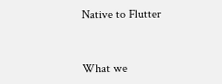Native to Flutter


What we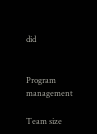did


Program management

Team size